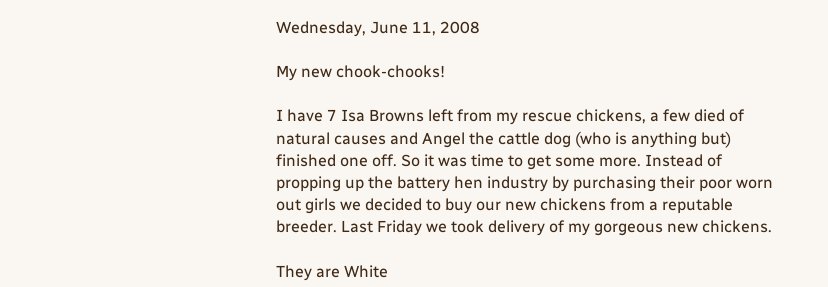Wednesday, June 11, 2008

My new chook-chooks!

I have 7 Isa Browns left from my rescue chickens, a few died of natural causes and Angel the cattle dog (who is anything but) finished one off. So it was time to get some more. Instead of propping up the battery hen industry by purchasing their poor worn out girls we decided to buy our new chickens from a reputable breeder. Last Friday we took delivery of my gorgeous new chickens.

They are White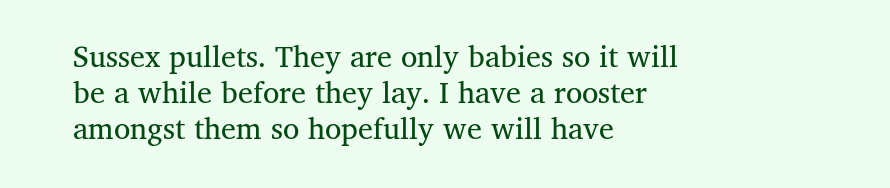Sussex pullets. They are only babies so it will be a while before they lay. I have a rooster amongst them so hopefully we will have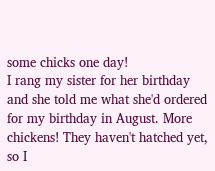some chicks one day!
I rang my sister for her birthday and she told me what she'd ordered for my birthday in August. More chickens! They haven't hatched yet, so I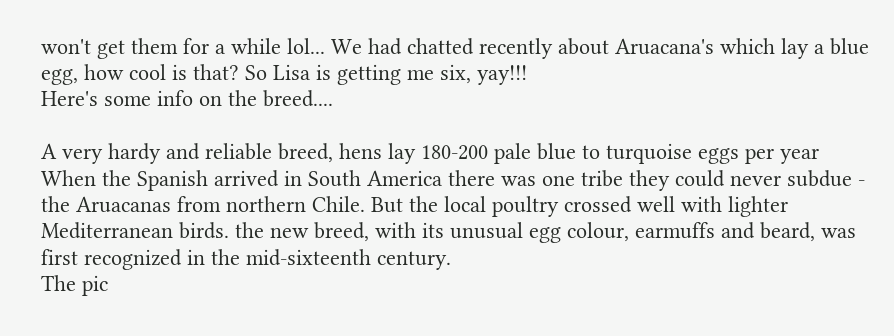won't get them for a while lol... We had chatted recently about Aruacana's which lay a blue egg, how cool is that? So Lisa is getting me six, yay!!!
Here's some info on the breed....

A very hardy and reliable breed, hens lay 180-200 pale blue to turquoise eggs per year
When the Spanish arrived in South America there was one tribe they could never subdue - the Aruacanas from northern Chile. But the local poultry crossed well with lighter Mediterranean birds. the new breed, with its unusual egg colour, earmuffs and beard, was first recognized in the mid-sixteenth century.
The pic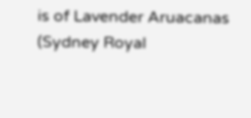is of Lavender Aruacanas (Sydney Royal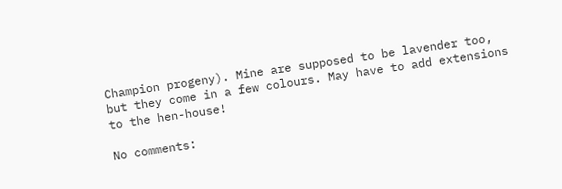Champion progeny). Mine are supposed to be lavender too, but they come in a few colours. May have to add extensions to the hen-house!

No comments: